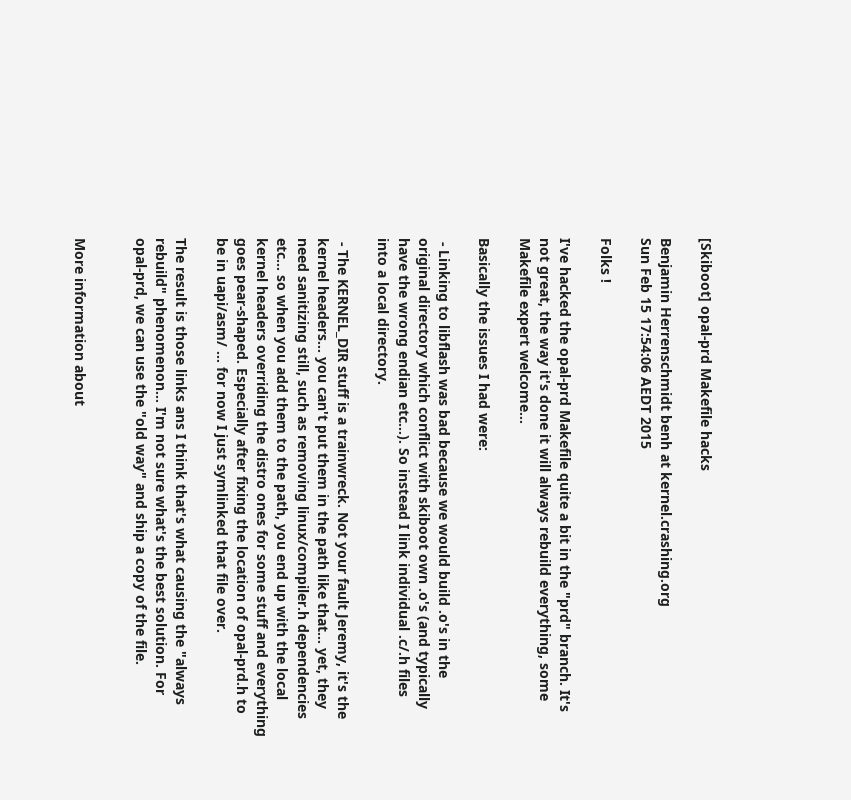[Skiboot] opal-prd Makefile hacks

Benjamin Herrenschmidt benh at kernel.crashing.org
Sun Feb 15 17:54:06 AEDT 2015

Folks !

I've hacked the opal-prd Makefile quite a bit in the "prd" branch. It's
not great, the way it's done it will always rebuild everything, some
Makefile expert welcome...

Basically the issues I had were:

 - Linking to libflash was bad because we would build .o's in the
original directory which conflict with skiboot own .o's (and typically
have the wrong endian etc...). So instead I link individual .c/.h files
into a local directory.

 - The KERNEL_DIR stuff is a trainwreck. Not your fault Jeremy, it's the
kernel headers... you can't put them in the path like that... yet, they
need sanitizing still, such as removing linux/compiler.h dependencies
etc... so when you add them to the path, you end up with the local
kernel headers overriding the distro ones for some stuff and everything
goes pear-shaped. Especially after fixing the location of opal-prd.h to
be in uapi/asm/ ... for now I just symlinked that file over.

The result is those links ans I think that's what causing the "always
rebuild" phenomenon... I'm not sure what's the best solution. For
opal-prd, we can use the "old way" and ship a copy of the file.


More information about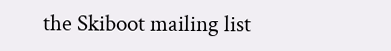the Skiboot mailing list